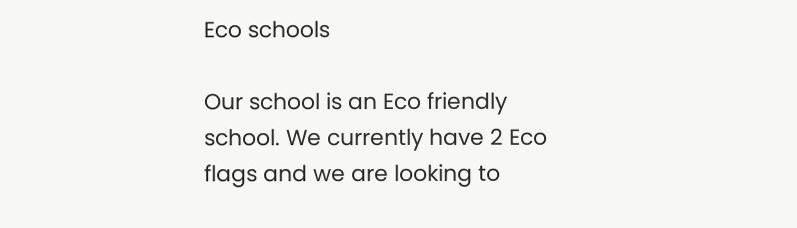Eco schools

Our school is an Eco friendly school. We currently have 2 Eco flags and we are looking to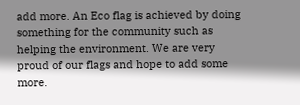add more. An Eco flag is achieved by doing something for the community such as helping the environment. We are very proud of our flags and hope to add some more.